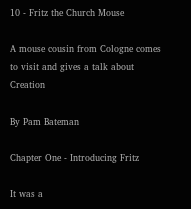10 - Fritz the Church Mouse

A mouse cousin from Cologne comes to visit and gives a talk about Creation

By Pam Bateman

Chapter One - Introducing Fritz

It was a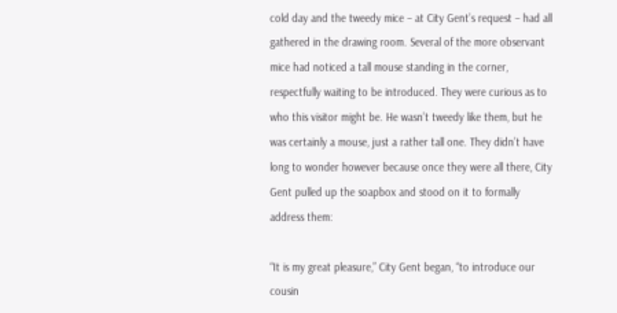cold day and the tweedy mice – at City Gent’s request – had all gathered in the drawing room. Several of the more observant mice had noticed a tall mouse standing in the corner, respectfully waiting to be introduced. They were curious as to who this visitor might be. He wasn’t tweedy like them, but he was certainly a mouse, just a rather tall one. They didn’t have long to wonder however because once they were all there, City Gent pulled up the soapbox and stood on it to formally address them:

“It is my great pleasure,” City Gent began, “to introduce our cousin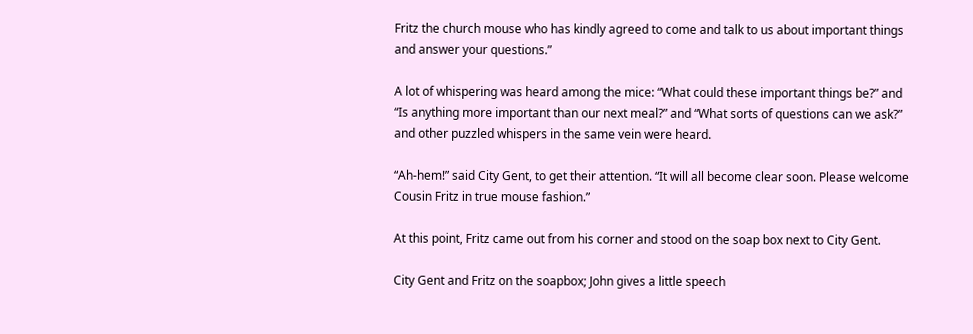Fritz the church mouse who has kindly agreed to come and talk to us about important things and answer your questions.”

A lot of whispering was heard among the mice: “What could these important things be?” and “Is anything more important than our next meal?” and “What sorts of questions can we ask?” and other puzzled whispers in the same vein were heard.

“Ah-hem!” said City Gent, to get their attention. “It will all become clear soon. Please welcome Cousin Fritz in true mouse fashion.”

At this point, Fritz came out from his corner and stood on the soap box next to City Gent.

City Gent and Fritz on the soapbox; John gives a little speech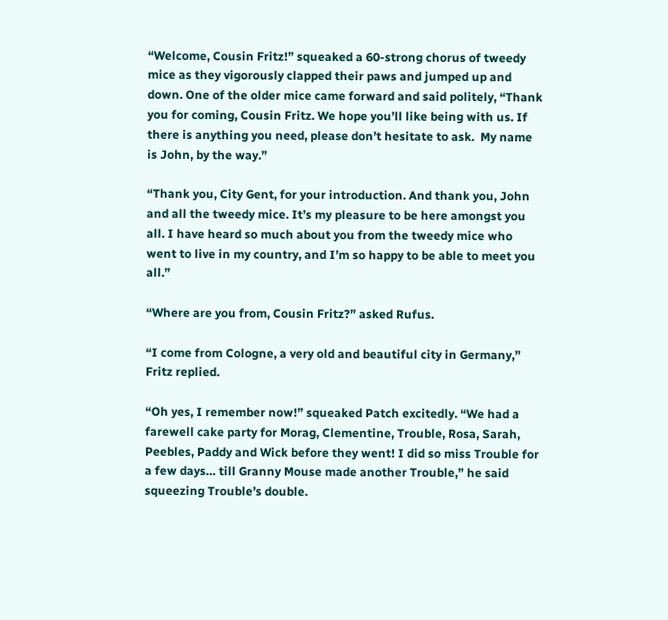“Welcome, Cousin Fritz!” squeaked a 60-strong chorus of tweedy mice as they vigorously clapped their paws and jumped up and down. One of the older mice came forward and said politely, “Thank you for coming, Cousin Fritz. We hope you’ll like being with us. If there is anything you need, please don’t hesitate to ask.  My name is John, by the way.”

“Thank you, City Gent, for your introduction. And thank you, John and all the tweedy mice. It’s my pleasure to be here amongst you all. I have heard so much about you from the tweedy mice who went to live in my country, and I’m so happy to be able to meet you all.”

“Where are you from, Cousin Fritz?” asked Rufus.

“I come from Cologne, a very old and beautiful city in Germany,” Fritz replied.

“Oh yes, I remember now!” squeaked Patch excitedly. “We had a farewell cake party for Morag, Clementine, Trouble, Rosa, Sarah, Peebles, Paddy and Wick before they went! I did so miss Trouble for a few days… till Granny Mouse made another Trouble,” he said squeezing Trouble’s double.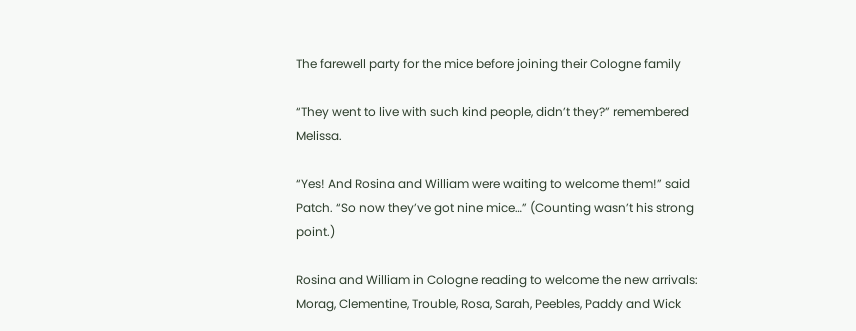The farewell party for the mice before joining their Cologne family

“They went to live with such kind people, didn’t they?” remembered Melissa.

“Yes! And Rosina and William were waiting to welcome them!” said Patch. “So now they’ve got nine mice…” (Counting wasn’t his strong point.)

Rosina and William in Cologne reading to welcome the new arrivals: Morag, Clementine, Trouble, Rosa, Sarah, Peebles, Paddy and Wick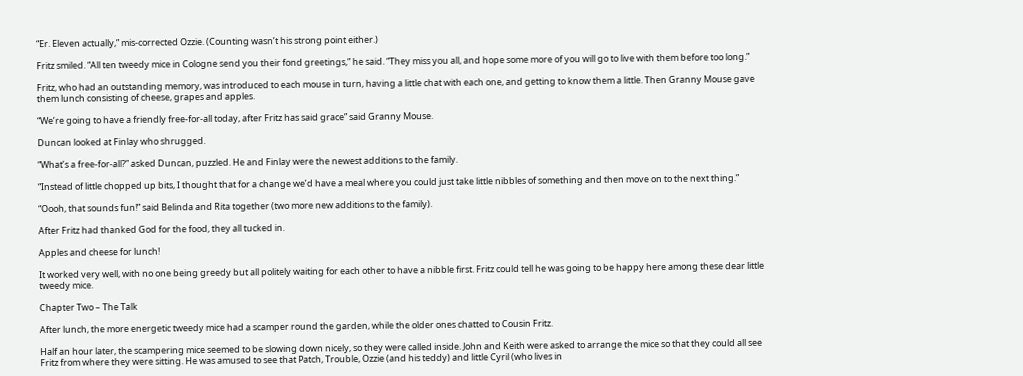“Er. Eleven actually,” mis-corrected Ozzie. (Counting wasn’t his strong point either.)

Fritz smiled. “All ten tweedy mice in Cologne send you their fond greetings,” he said. “They miss you all, and hope some more of you will go to live with them before too long.”

Fritz, who had an outstanding memory, was introduced to each mouse in turn, having a little chat with each one, and getting to know them a little. Then Granny Mouse gave them lunch consisting of cheese, grapes and apples.

“We’re going to have a friendly free-for-all today, after Fritz has said grace” said Granny Mouse.

Duncan looked at Finlay who shrugged.

“What’s a free-for-all?” asked Duncan, puzzled. He and Finlay were the newest additions to the family.

“Instead of little chopped up bits, I thought that for a change we’d have a meal where you could just take little nibbles of something and then move on to the next thing.”

“Oooh, that sounds fun!” said Belinda and Rita together (two more new additions to the family).

After Fritz had thanked God for the food, they all tucked in.

Apples and cheese for lunch!

It worked very well, with no one being greedy but all politely waiting for each other to have a nibble first. Fritz could tell he was going to be happy here among these dear little tweedy mice.

Chapter Two – The Talk

After lunch, the more energetic tweedy mice had a scamper round the garden, while the older ones chatted to Cousin Fritz.

Half an hour later, the scampering mice seemed to be slowing down nicely, so they were called inside. John and Keith were asked to arrange the mice so that they could all see Fritz from where they were sitting. He was amused to see that Patch, Trouble, Ozzie (and his teddy) and little Cyril (who lives in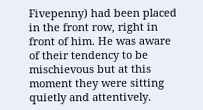Fivepenny) had been placed in the front row, right in front of him. He was aware of their tendency to be mischievous but at this moment they were sitting quietly and attentively.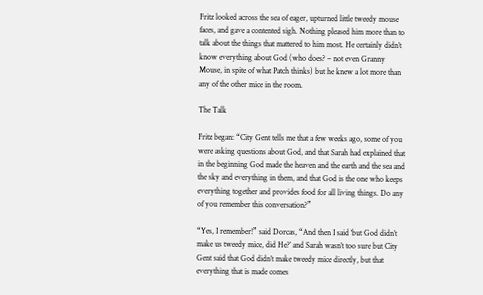Fritz looked across the sea of eager, upturned little tweedy mouse faces, and gave a contented sigh. Nothing pleased him more than to talk about the things that mattered to him most. He certainly didn’t know everything about God (who does? – not even Granny Mouse, in spite of what Patch thinks) but he knew a lot more than any of the other mice in the room.

The Talk

Fritz began: “City Gent tells me that a few weeks ago, some of you were asking questions about God, and that Sarah had explained that in the beginning God made the heaven and the earth and the sea and the sky and everything in them, and that God is the one who keeps everything together and provides food for all living things. Do any of you remember this conversation?”

“Yes, I remember!” said Dorcas, “And then I said ‘but God didn’t make us tweedy mice, did He?’ and Sarah wasn’t too sure but City Gent said that God didn’t make tweedy mice directly, but that everything that is made comes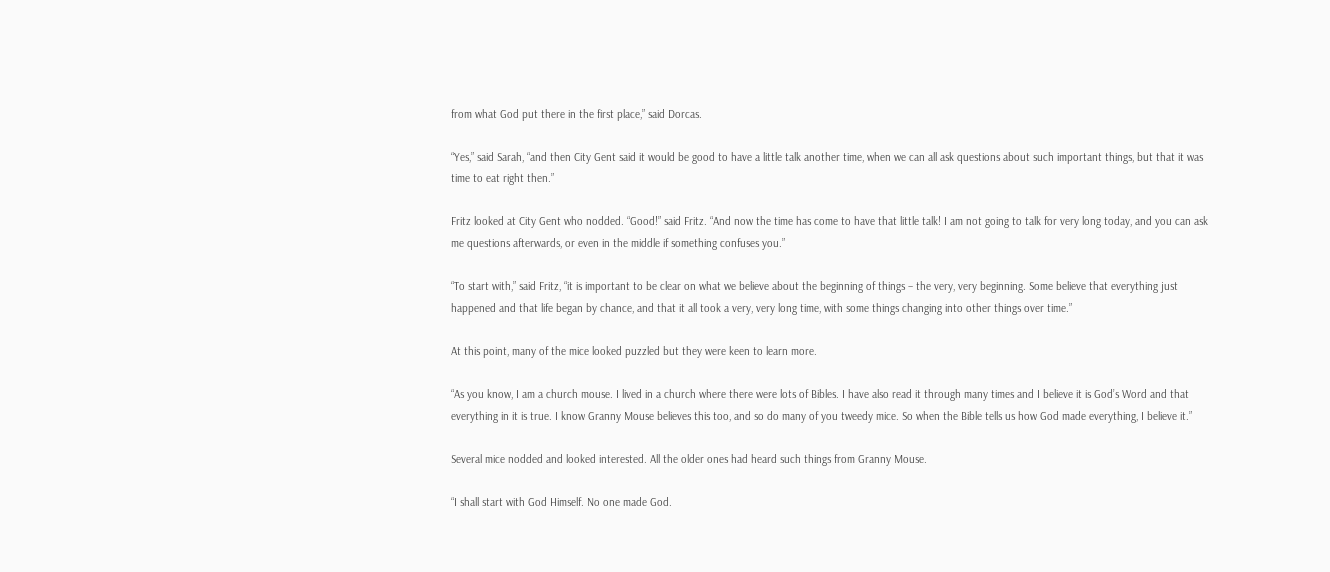from what God put there in the first place,” said Dorcas.

“Yes,” said Sarah, “and then City Gent said it would be good to have a little talk another time, when we can all ask questions about such important things, but that it was time to eat right then.”

Fritz looked at City Gent who nodded. “Good!” said Fritz. “And now the time has come to have that little talk! I am not going to talk for very long today, and you can ask me questions afterwards, or even in the middle if something confuses you.”

“To start with,” said Fritz, “it is important to be clear on what we believe about the beginning of things – the very, very beginning. Some believe that everything just happened and that life began by chance, and that it all took a very, very long time, with some things changing into other things over time.”

At this point, many of the mice looked puzzled but they were keen to learn more.

“As you know, I am a church mouse. I lived in a church where there were lots of Bibles. I have also read it through many times and I believe it is God’s Word and that everything in it is true. I know Granny Mouse believes this too, and so do many of you tweedy mice. So when the Bible tells us how God made everything, I believe it.”

Several mice nodded and looked interested. All the older ones had heard such things from Granny Mouse.

“I shall start with God Himself. No one made God.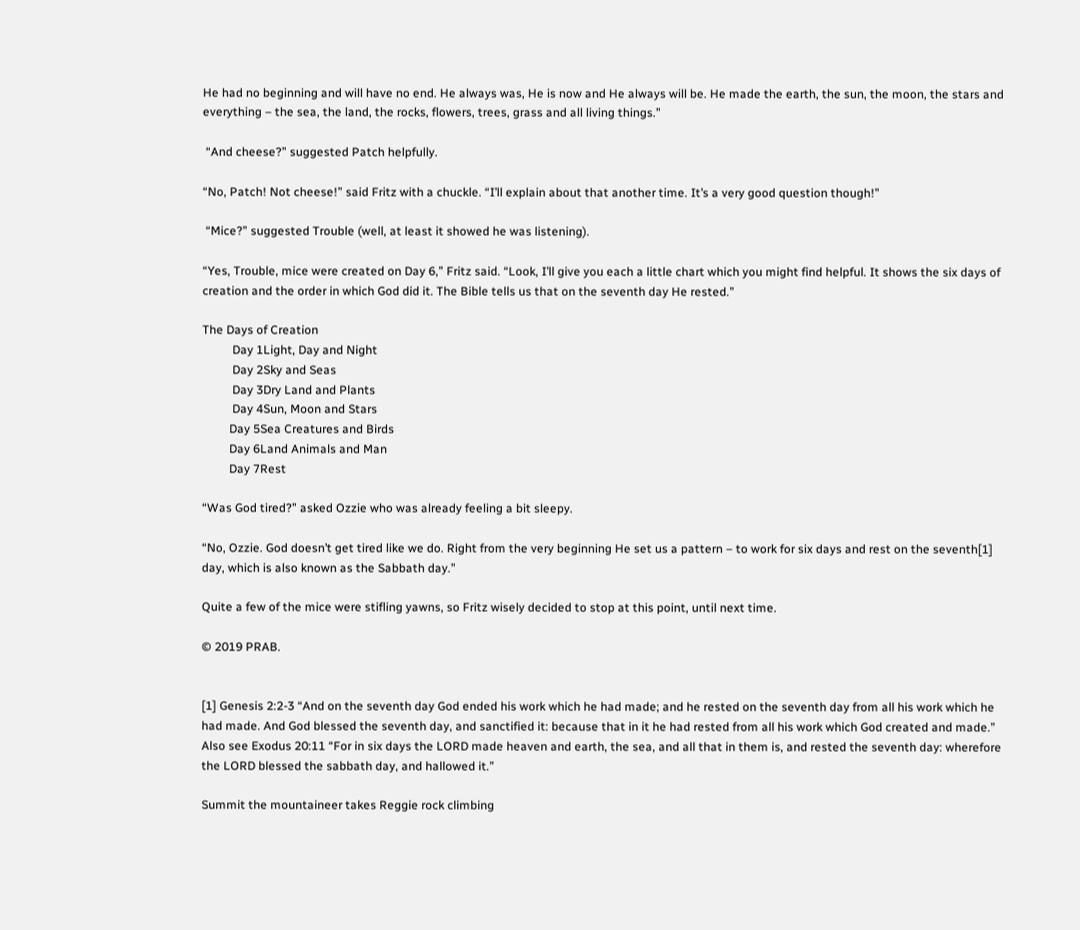He had no beginning and will have no end. He always was, He is now and He always will be. He made the earth, the sun, the moon, the stars and everything – the sea, the land, the rocks, flowers, trees, grass and all living things.”

 “And cheese?” suggested Patch helpfully.

“No, Patch! Not cheese!” said Fritz with a chuckle. “I’ll explain about that another time. It’s a very good question though!”

 “Mice?” suggested Trouble (well, at least it showed he was listening).

“Yes, Trouble, mice were created on Day 6,” Fritz said. “Look, I’ll give you each a little chart which you might find helpful. It shows the six days of creation and the order in which God did it. The Bible tells us that on the seventh day He rested.”

The Days of Creation
          Day 1Light, Day and Night
          Day 2Sky and Seas
          Day 3Dry Land and Plants
          Day 4Sun, Moon and Stars
         Day 5Sea Creatures and Birds
         Day 6Land Animals and Man
         Day 7Rest

“Was God tired?” asked Ozzie who was already feeling a bit sleepy.

“No, Ozzie. God doesn’t get tired like we do. Right from the very beginning He set us a pattern – to work for six days and rest on the seventh[1] day, which is also known as the Sabbath day.”

Quite a few of the mice were stifling yawns, so Fritz wisely decided to stop at this point, until next time.

© 2019 PRAB.


[1] Genesis 2:2-3 “And on the seventh day God ended his work which he had made; and he rested on the seventh day from all his work which he had made. And God blessed the seventh day, and sanctified it: because that in it he had rested from all his work which God created and made.” Also see Exodus 20:11 “For in six days the LORD made heaven and earth, the sea, and all that in them is, and rested the seventh day: wherefore the LORD blessed the sabbath day, and hallowed it.”

Summit the mountaineer takes Reggie rock climbing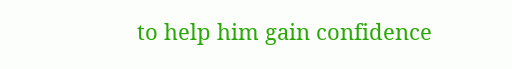to help him gain confidence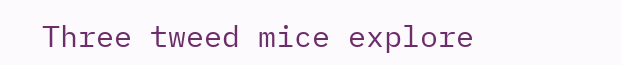Three tweed mice explore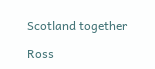Scotland together

Ross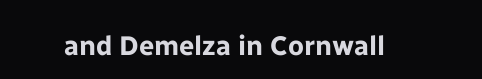and Demelza in Cornwall